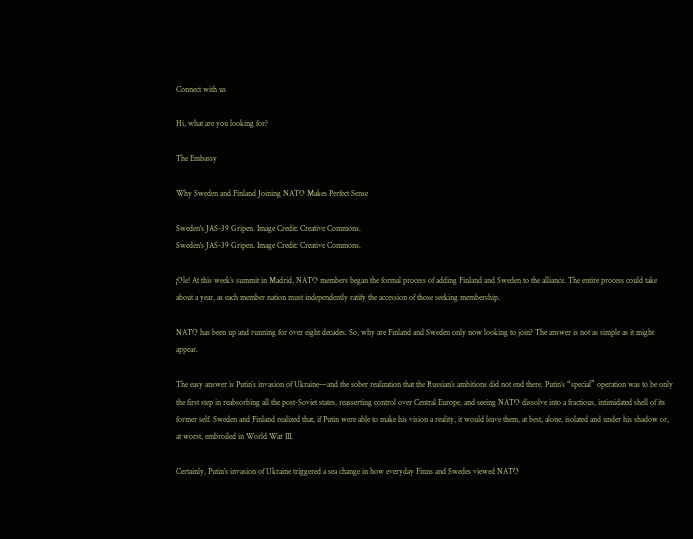Connect with us

Hi, what are you looking for?

The Embassy

Why Sweden and Finland Joining NATO Makes Perfect Sense

Sweden's JAS-39 Gripen. Image Credit: Creative Commons.
Sweden's JAS-39 Gripen. Image Credit: Creative Commons.

¡Ole! At this week’s summit in Madrid, NATO members began the formal process of adding Finland and Sweden to the alliance. The entire process could take about a year, as each member nation must independently ratify the accession of those seeking membership.

NATO has been up and running for over eight decades. So, why are Finland and Sweden only now looking to join? The answer is not as simple as it might appear.

The easy answer is Putin’s invasion of Ukraine—and the sober realization that the Russian’s ambitions did not end there. Putin’s “special” operation was to be only the first step in reabsorbing all the post-Soviet states, reasserting control over Central Europe, and seeing NATO dissolve into a fractious, intimidated shell of its former self. Sweden and Finland realized that, if Putin were able to make his vision a reality, it would leave them, at best, alone, isolated and under his shadow or, at worst, embroiled in World War III.

Certainly, Putin’s invasion of Ukraine triggered a sea change in how everyday Finns and Swedes viewed NATO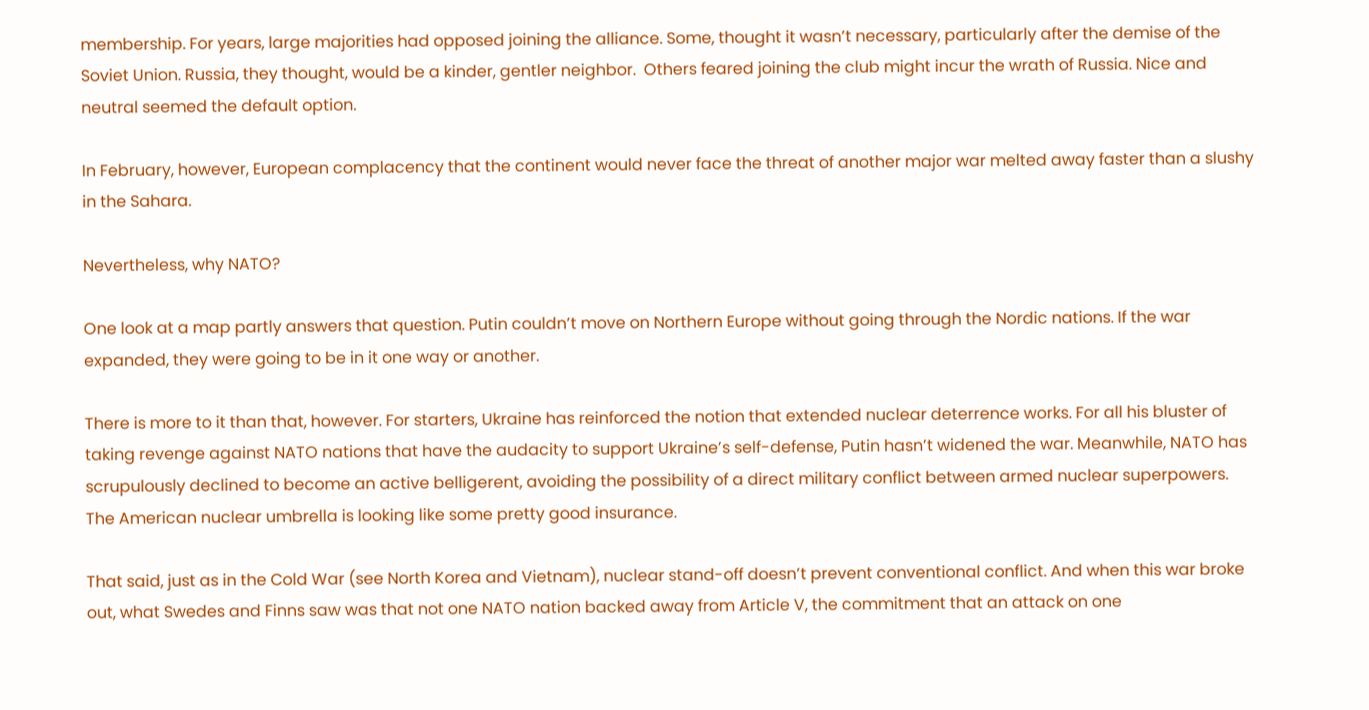membership. For years, large majorities had opposed joining the alliance. Some, thought it wasn’t necessary, particularly after the demise of the Soviet Union. Russia, they thought, would be a kinder, gentler neighbor.  Others feared joining the club might incur the wrath of Russia. Nice and neutral seemed the default option.

In February, however, European complacency that the continent would never face the threat of another major war melted away faster than a slushy in the Sahara.

Nevertheless, why NATO?

One look at a map partly answers that question. Putin couldn’t move on Northern Europe without going through the Nordic nations. If the war expanded, they were going to be in it one way or another.

There is more to it than that, however. For starters, Ukraine has reinforced the notion that extended nuclear deterrence works. For all his bluster of taking revenge against NATO nations that have the audacity to support Ukraine’s self-defense, Putin hasn’t widened the war. Meanwhile, NATO has scrupulously declined to become an active belligerent, avoiding the possibility of a direct military conflict between armed nuclear superpowers. The American nuclear umbrella is looking like some pretty good insurance.

That said, just as in the Cold War (see North Korea and Vietnam), nuclear stand-off doesn’t prevent conventional conflict. And when this war broke out, what Swedes and Finns saw was that not one NATO nation backed away from Article V, the commitment that an attack on one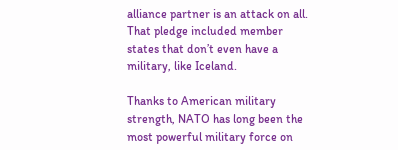alliance partner is an attack on all. That pledge included member states that don’t even have a military, like Iceland.

Thanks to American military strength, NATO has long been the most powerful military force on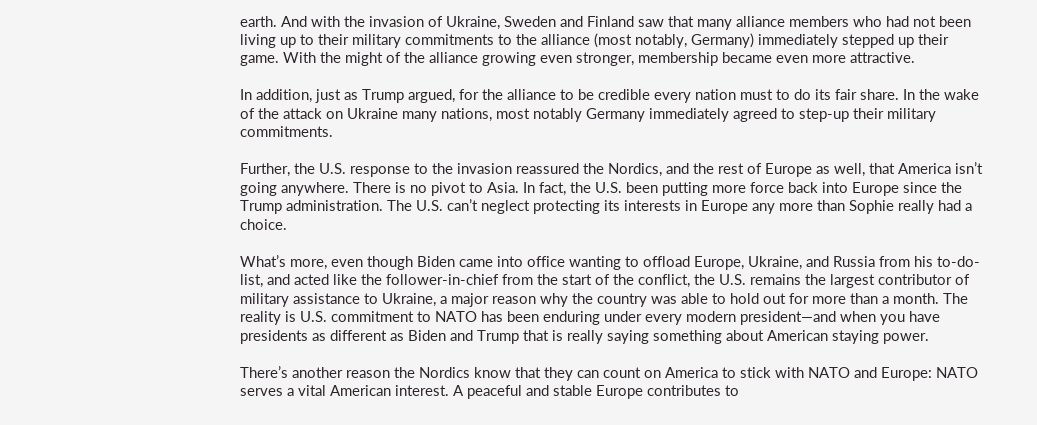earth. And with the invasion of Ukraine, Sweden and Finland saw that many alliance members who had not been living up to their military commitments to the alliance (most notably, Germany) immediately stepped up their game. With the might of the alliance growing even stronger, membership became even more attractive.

In addition, just as Trump argued, for the alliance to be credible every nation must to do its fair share. In the wake of the attack on Ukraine many nations, most notably Germany immediately agreed to step-up their military commitments.

Further, the U.S. response to the invasion reassured the Nordics, and the rest of Europe as well, that America isn’t going anywhere. There is no pivot to Asia. In fact, the U.S. been putting more force back into Europe since the Trump administration. The U.S. can’t neglect protecting its interests in Europe any more than Sophie really had a choice.

What’s more, even though Biden came into office wanting to offload Europe, Ukraine, and Russia from his to-do-list, and acted like the follower-in-chief from the start of the conflict, the U.S. remains the largest contributor of military assistance to Ukraine, a major reason why the country was able to hold out for more than a month. The reality is U.S. commitment to NATO has been enduring under every modern president—and when you have presidents as different as Biden and Trump that is really saying something about American staying power.

There’s another reason the Nordics know that they can count on America to stick with NATO and Europe: NATO serves a vital American interest. A peaceful and stable Europe contributes to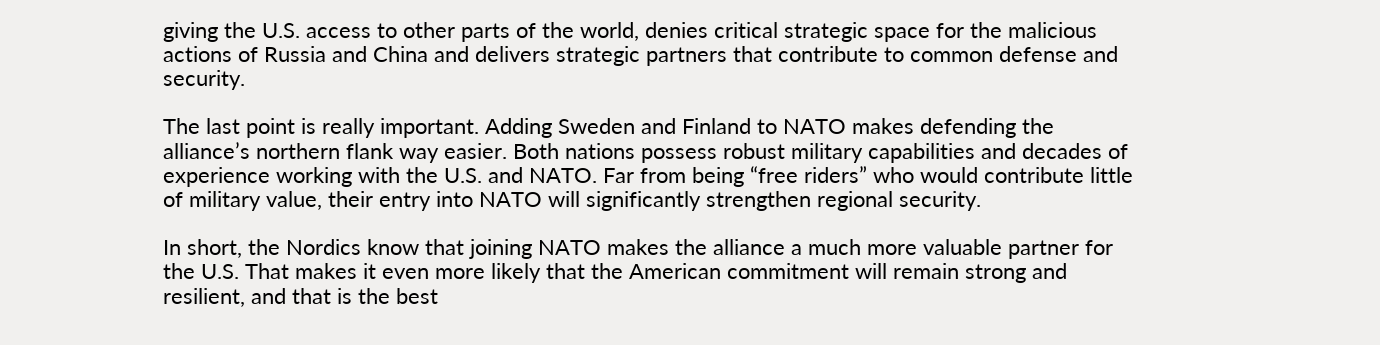giving the U.S. access to other parts of the world, denies critical strategic space for the malicious actions of Russia and China and delivers strategic partners that contribute to common defense and security.

The last point is really important. Adding Sweden and Finland to NATO makes defending the alliance’s northern flank way easier. Both nations possess robust military capabilities and decades of experience working with the U.S. and NATO. Far from being “free riders” who would contribute little of military value, their entry into NATO will significantly strengthen regional security.

In short, the Nordics know that joining NATO makes the alliance a much more valuable partner for the U.S. That makes it even more likely that the American commitment will remain strong and resilient, and that is the best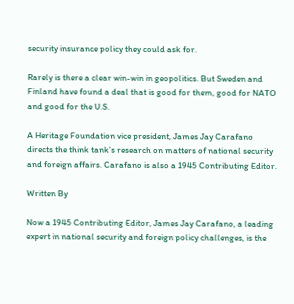security insurance policy they could ask for.

Rarely is there a clear win-win in geopolitics. But Sweden and Finland have found a deal that is good for them, good for NATO and good for the U.S.

A Heritage Foundation vice president, James Jay Carafano directs the think tank’s research on matters of national security and foreign affairs. Carafano is also a 1945 Contributing Editor.

Written By

Now a 1945 Contributing Editor, James Jay Carafano, a leading expert in national security and foreign policy challenges, is the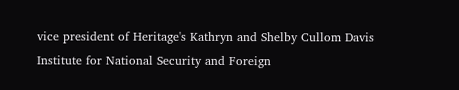vice president of Heritage's Kathryn and Shelby Cullom Davis Institute for National Security and Foreign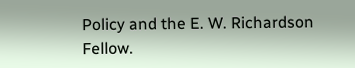Policy and the E. W. Richardson Fellow.